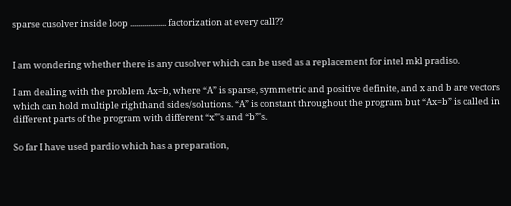sparse cusolver inside loop .................. factorization at every call??


I am wondering whether there is any cusolver which can be used as a replacement for intel mkl pradiso.

I am dealing with the problem Ax=b, where “A” is sparse, symmetric and positive definite, and x and b are vectors which can hold multiple righthand sides/solutions. “A” is constant throughout the program but “Ax=b” is called in different parts of the program with different “x”'s and “b”'s.

So far I have used pardio which has a preparation,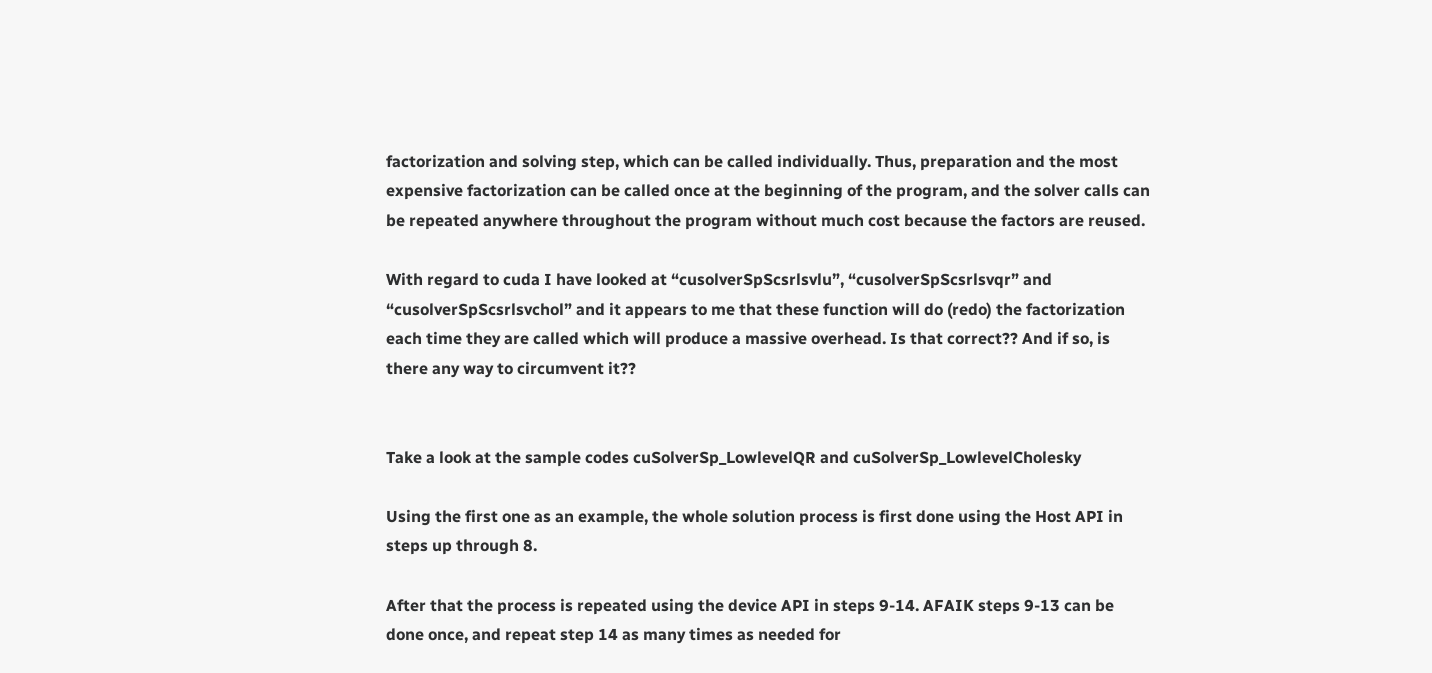factorization and solving step, which can be called individually. Thus, preparation and the most expensive factorization can be called once at the beginning of the program, and the solver calls can be repeated anywhere throughout the program without much cost because the factors are reused.

With regard to cuda I have looked at “cusolverSpScsrlsvlu”, “cusolverSpScsrlsvqr” and “cusolverSpScsrlsvchol” and it appears to me that these function will do (redo) the factorization each time they are called which will produce a massive overhead. Is that correct?? And if so, is there any way to circumvent it??


Take a look at the sample codes cuSolverSp_LowlevelQR and cuSolverSp_LowlevelCholesky

Using the first one as an example, the whole solution process is first done using the Host API in steps up through 8.

After that the process is repeated using the device API in steps 9-14. AFAIK steps 9-13 can be done once, and repeat step 14 as many times as needed for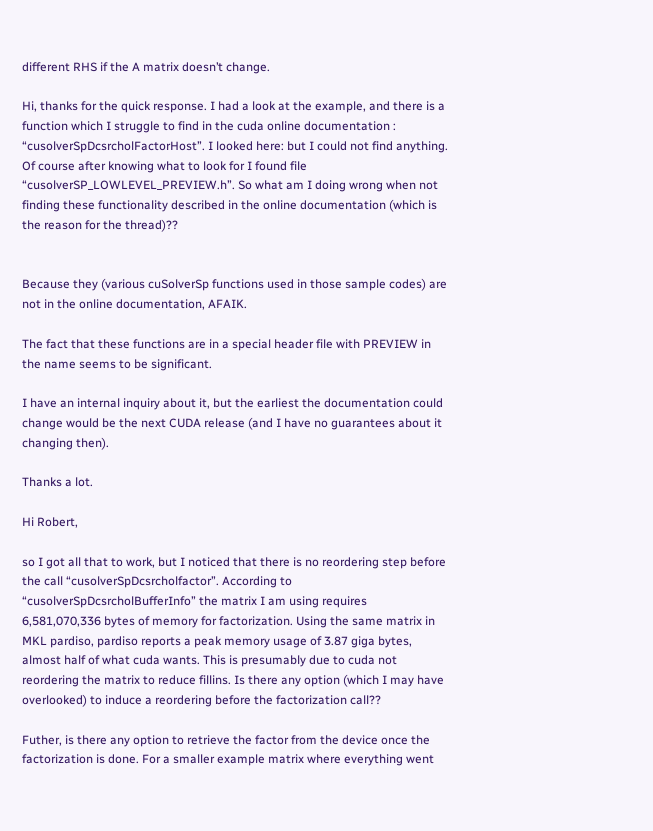different RHS if the A matrix doesn’t change.

Hi, thanks for the quick response. I had a look at the example, and there is a function which I struggle to find in the cuda online documentation : “cusolverSpDcsrcholFactorHost”. I looked here: but I could not find anything. Of course after knowing what to look for I found file “cusolverSP_LOWLEVEL_PREVIEW.h”. So what am I doing wrong when not finding these functionality described in the online documentation (which is the reason for the thread)??


Because they (various cuSolverSp functions used in those sample codes) are not in the online documentation, AFAIK.

The fact that these functions are in a special header file with PREVIEW in the name seems to be significant.

I have an internal inquiry about it, but the earliest the documentation could change would be the next CUDA release (and I have no guarantees about it changing then).

Thanks a lot.

Hi Robert,

so I got all that to work, but I noticed that there is no reordering step before the call “cusolverSpDcsrcholfactor”. According to “cusolverSpDcsrcholBufferInfo” the matrix I am using requires 6,581,070,336 bytes of memory for factorization. Using the same matrix in MKL pardiso, pardiso reports a peak memory usage of 3.87 giga bytes, almost half of what cuda wants. This is presumably due to cuda not reordering the matrix to reduce fillins. Is there any option (which I may have overlooked) to induce a reordering before the factorization call??

Futher, is there any option to retrieve the factor from the device once the factorization is done. For a smaller example matrix where everything went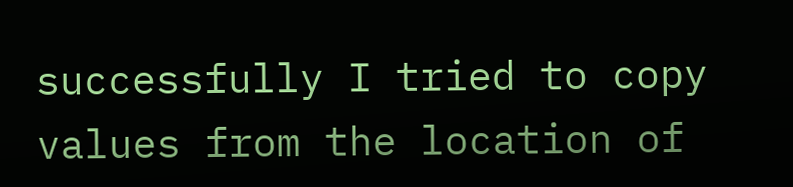successfully I tried to copy values from the location of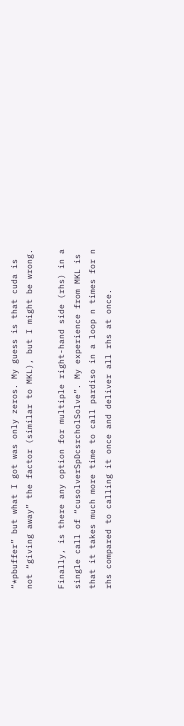“*pbuffer” but what I got was only zeros. My guess is that cuda is not “giving away” the factor (similar to MKL), but I might be wrong.

Finally, is there any option for multiple right-hand side (rhs) in a single call of “cusolverSpDcsrcholSolve”. My experience from MKL is that it takes much more time to call pardiso in a loop n times for n rhs compared to calling it once and deliver all rhs at once.